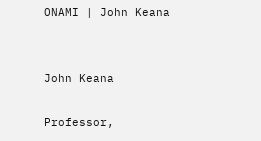ONAMI | John Keana


John Keana

Professor,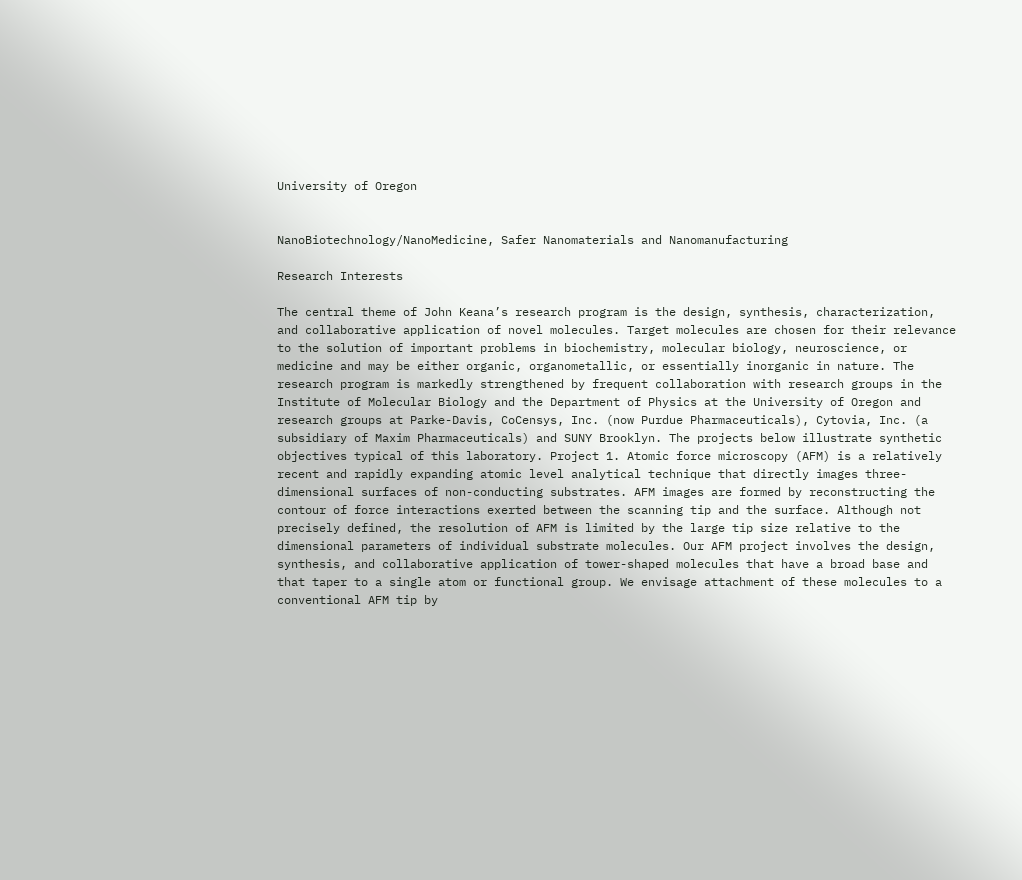University of Oregon


NanoBiotechnology/NanoMedicine, Safer Nanomaterials and Nanomanufacturing

Research Interests

The central theme of John Keana’s research program is the design, synthesis, characterization, and collaborative application of novel molecules. Target molecules are chosen for their relevance to the solution of important problems in biochemistry, molecular biology, neuroscience, or medicine and may be either organic, organometallic, or essentially inorganic in nature. The research program is markedly strengthened by frequent collaboration with research groups in the Institute of Molecular Biology and the Department of Physics at the University of Oregon and research groups at Parke-Davis, CoCensys, Inc. (now Purdue Pharmaceuticals), Cytovia, Inc. (a subsidiary of Maxim Pharmaceuticals) and SUNY Brooklyn. The projects below illustrate synthetic objectives typical of this laboratory. Project 1. Atomic force microscopy (AFM) is a relatively recent and rapidly expanding atomic level analytical technique that directly images three-dimensional surfaces of non-conducting substrates. AFM images are formed by reconstructing the contour of force interactions exerted between the scanning tip and the surface. Although not precisely defined, the resolution of AFM is limited by the large tip size relative to the dimensional parameters of individual substrate molecules. Our AFM project involves the design, synthesis, and collaborative application of tower-shaped molecules that have a broad base and that taper to a single atom or functional group. We envisage attachment of these molecules to a conventional AFM tip by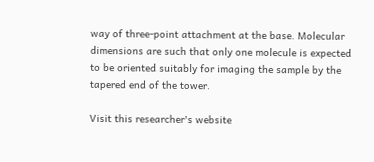way of three-point attachment at the base. Molecular dimensions are such that only one molecule is expected to be oriented suitably for imaging the sample by the tapered end of the tower.

Visit this researcher's website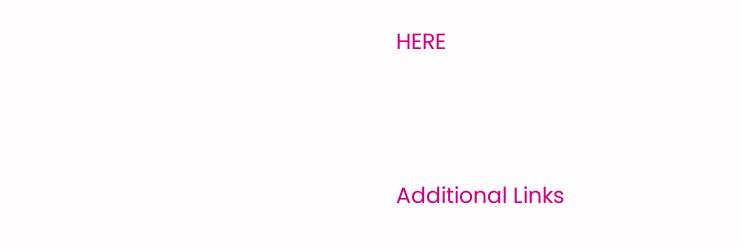HERE




Additional Links